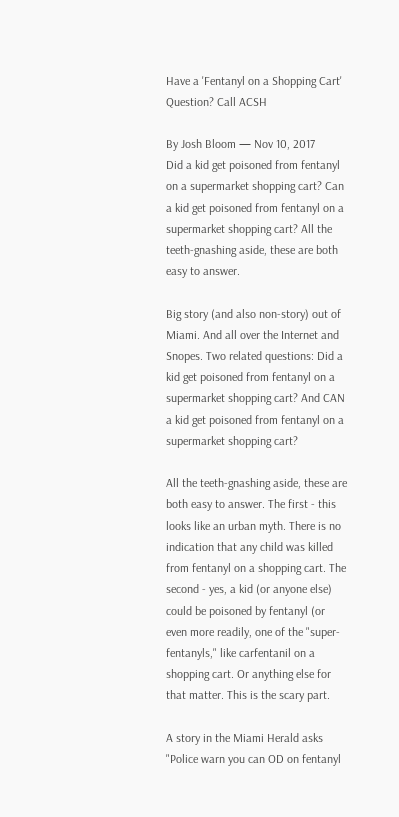Have a 'Fentanyl on a Shopping Cart' Question? Call ACSH

By Josh Bloom — Nov 10, 2017
Did a kid get poisoned from fentanyl on a supermarket shopping cart? Can a kid get poisoned from fentanyl on a supermarket shopping cart? All the teeth-gnashing aside, these are both easy to answer.

Big story (and also non-story) out of Miami. And all over the Internet and Snopes. Two related questions: Did a kid get poisoned from fentanyl on a supermarket shopping cart? And CAN a kid get poisoned from fentanyl on a supermarket shopping cart?

All the teeth-gnashing aside, these are both easy to answer. The first - this looks like an urban myth. There is no indication that any child was killed from fentanyl on a shopping cart. The second - yes, a kid (or anyone else) could be poisoned by fentanyl (or even more readily, one of the "super-fentanyls," like carfentanil on a shopping cart. Or anything else for that matter. This is the scary part.

A story in the Miami Herald asks "Police warn you can OD on fentanyl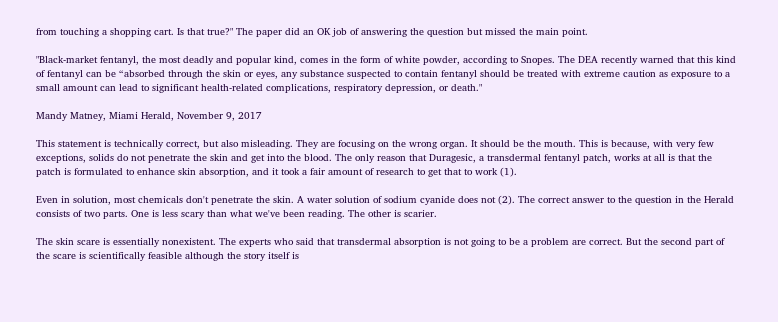from touching a shopping cart. Is that true?" The paper did an OK job of answering the question but missed the main point.

"Black-market fentanyl, the most deadly and popular kind, comes in the form of white powder, according to Snopes. The DEA recently warned that this kind of fentanyl can be “absorbed through the skin or eyes, any substance suspected to contain fentanyl should be treated with extreme caution as exposure to a small amount can lead to significant health‐related complications, respiratory depression, or death."

Mandy Matney, Miami Herald, November 9, 2017

This statement is technically correct, but also misleading. They are focusing on the wrong organ. It should be the mouth. This is because, with very few exceptions, solids do not penetrate the skin and get into the blood. The only reason that Duragesic, a transdermal fentanyl patch, works at all is that the patch is formulated to enhance skin absorption, and it took a fair amount of research to get that to work (1).

Even in solution, most chemicals don't penetrate the skin. A water solution of sodium cyanide does not (2). The correct answer to the question in the Herald consists of two parts. One is less scary than what we've been reading. The other is scarier.

The skin scare is essentially nonexistent. The experts who said that transdermal absorption is not going to be a problem are correct. But the second part of the scare is scientifically feasible although the story itself is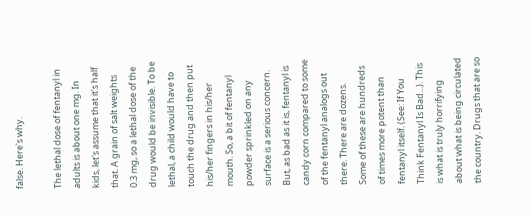false. Here's why.

The lethal dose of fentanyl in adults is about one mg. In kids, let's assume that it's half that. A grain of salt weights 0.3 mg, so a lethal dose of the drug would be invisible. To be lethal, a child would have to touch the drug and then put his/her fingers in his/her mouth. So, a bit of fentanyl powder sprinkled on any surface is a serious concern. But, as bad as it is, fentanyl is candy corn compared to some of the fentanyl analogs out there. There are dozens. Some of these are hundreds of times more potent than fentanyl itself. (See: If You Think Fentanyl Is Bad...). This is what is truly horrifying about what is being circulated the country. Drugs that are so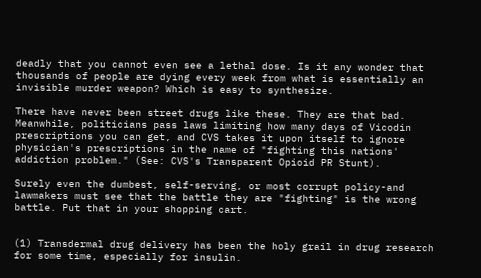deadly that you cannot even see a lethal dose. Is it any wonder that thousands of people are dying every week from what is essentially an invisible murder weapon? Which is easy to synthesize.

There have never been street drugs like these. They are that bad. Meanwhile, politicians pass laws limiting how many days of Vicodin prescriptions you can get, and CVS takes it upon itself to ignore physician's prescriptions in the name of "fighting this nations' addiction problem." (See: CVS's Transparent Opioid PR Stunt).

Surely even the dumbest, self-serving, or most corrupt policy-and lawmakers must see that the battle they are "fighting" is the wrong battle. Put that in your shopping cart.


(1) Transdermal drug delivery has been the holy grail in drug research for some time, especially for insulin.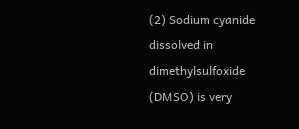(2) Sodium cyanide dissolved in dimethylsulfoxide (DMSO) is very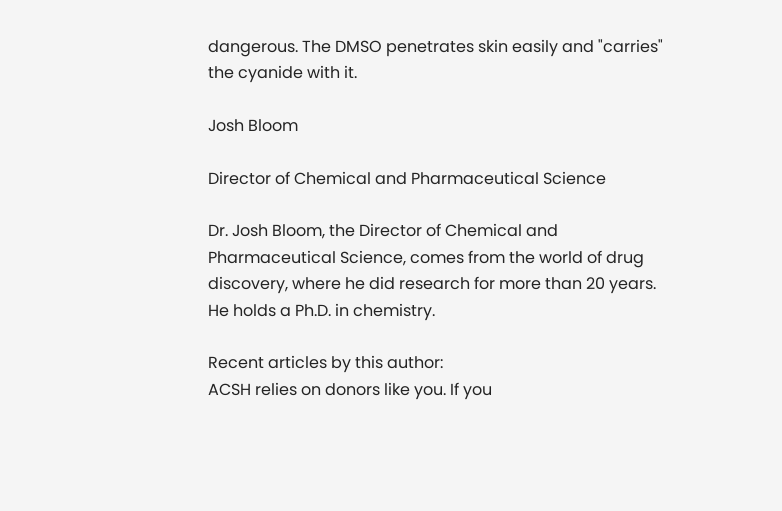dangerous. The DMSO penetrates skin easily and "carries" the cyanide with it.

Josh Bloom

Director of Chemical and Pharmaceutical Science

Dr. Josh Bloom, the Director of Chemical and Pharmaceutical Science, comes from the world of drug discovery, where he did research for more than 20 years. He holds a Ph.D. in chemistry.

Recent articles by this author:
ACSH relies on donors like you. If you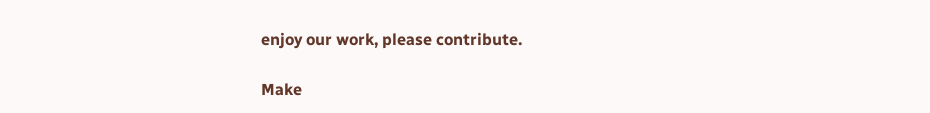enjoy our work, please contribute.

Make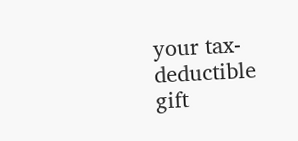your tax-deductible gift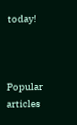today!



Popular articles